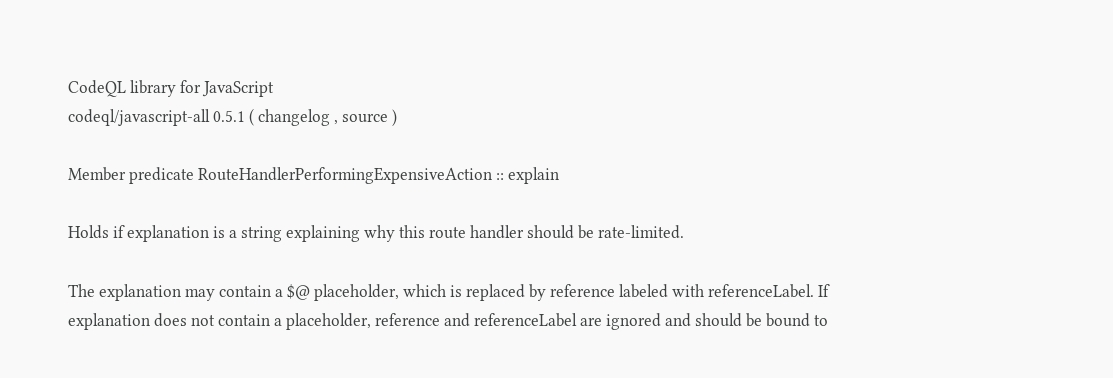CodeQL library for JavaScript
codeql/javascript-all 0.5.1 ( changelog , source )

Member predicate RouteHandlerPerformingExpensiveAction :: explain

Holds if explanation is a string explaining why this route handler should be rate-limited.

The explanation may contain a $@ placeholder, which is replaced by reference labeled with referenceLabel. If explanation does not contain a placeholder, reference and referenceLabel are ignored and should be bound to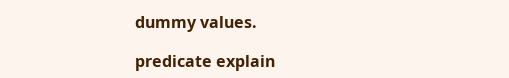dummy values.

predicate explain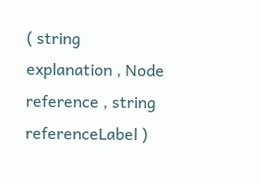( string explanation , Node reference , string referenceLabel )